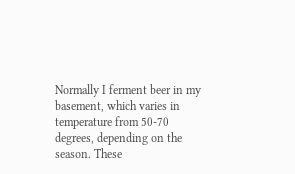Normally I ferment beer in my basement, which varies in temperature from 50-70 degrees, depending on the season. These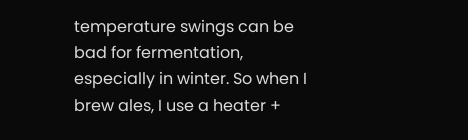temperature swings can be bad for fermentation, especially in winter. So when I brew ales, I use a heater +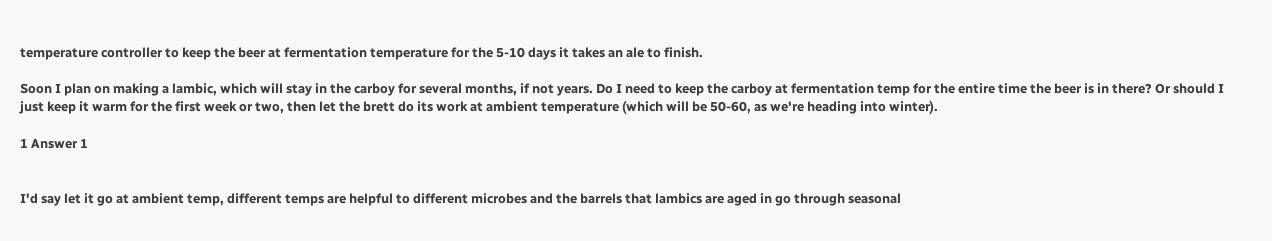temperature controller to keep the beer at fermentation temperature for the 5-10 days it takes an ale to finish.

Soon I plan on making a lambic, which will stay in the carboy for several months, if not years. Do I need to keep the carboy at fermentation temp for the entire time the beer is in there? Or should I just keep it warm for the first week or two, then let the brett do its work at ambient temperature (which will be 50-60, as we're heading into winter).

1 Answer 1


I'd say let it go at ambient temp, different temps are helpful to different microbes and the barrels that lambics are aged in go through seasonal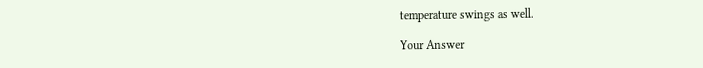temperature swings as well.

Your Answer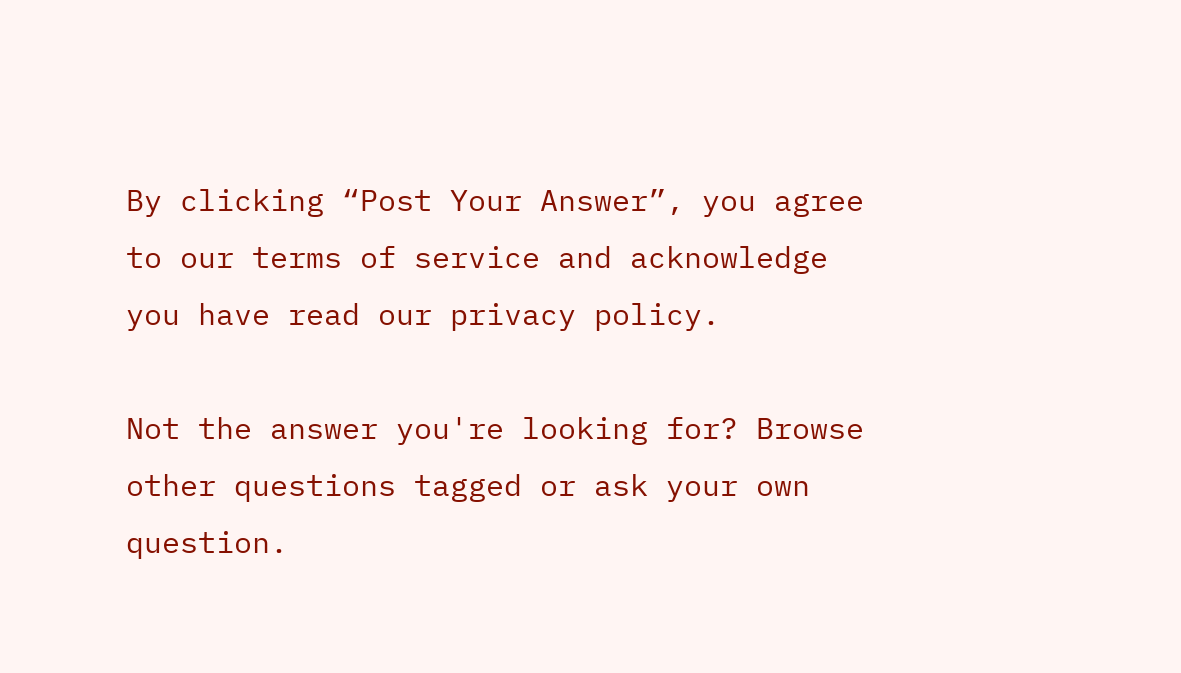By clicking “Post Your Answer”, you agree to our terms of service and acknowledge you have read our privacy policy.

Not the answer you're looking for? Browse other questions tagged or ask your own question.